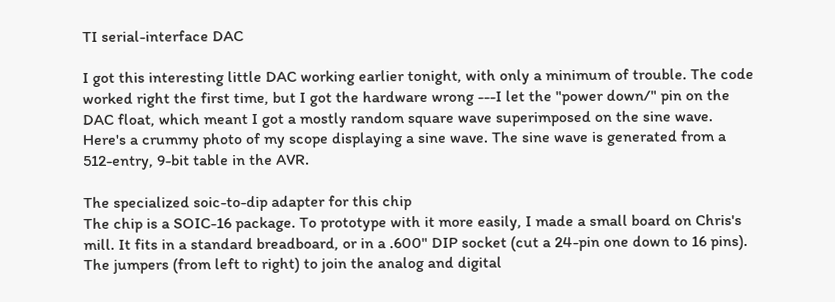TI serial-interface DAC

I got this interesting little DAC working earlier tonight, with only a minimum of trouble. The code worked right the first time, but I got the hardware wrong ---I let the "power down/" pin on the DAC float, which meant I got a mostly random square wave superimposed on the sine wave. Here's a crummy photo of my scope displaying a sine wave. The sine wave is generated from a 512-entry, 9-bit table in the AVR.

The specialized soic-to-dip adapter for this chip
The chip is a SOIC-16 package. To prototype with it more easily, I made a small board on Chris's mill. It fits in a standard breadboard, or in a .600" DIP socket (cut a 24-pin one down to 16 pins). The jumpers (from left to right) to join the analog and digital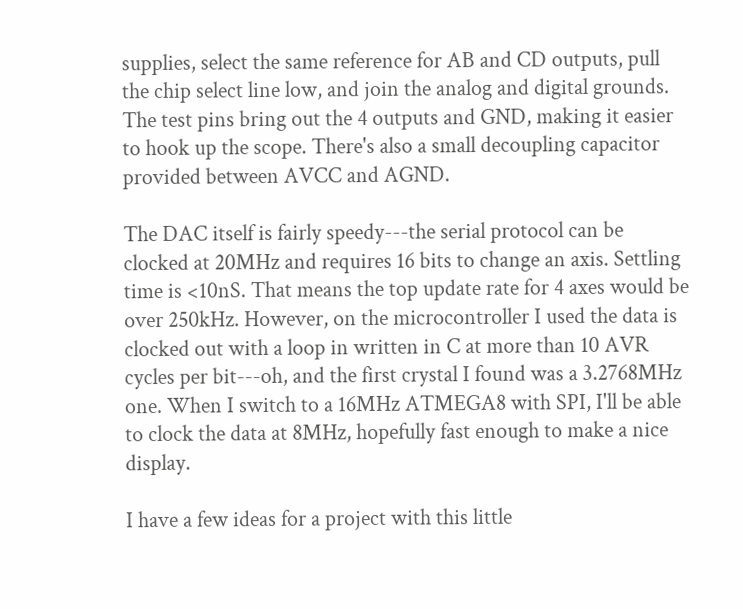supplies, select the same reference for AB and CD outputs, pull the chip select line low, and join the analog and digital grounds. The test pins bring out the 4 outputs and GND, making it easier to hook up the scope. There's also a small decoupling capacitor provided between AVCC and AGND.

The DAC itself is fairly speedy---the serial protocol can be clocked at 20MHz and requires 16 bits to change an axis. Settling time is <10nS. That means the top update rate for 4 axes would be over 250kHz. However, on the microcontroller I used the data is clocked out with a loop in written in C at more than 10 AVR cycles per bit---oh, and the first crystal I found was a 3.2768MHz one. When I switch to a 16MHz ATMEGA8 with SPI, I'll be able to clock the data at 8MHz, hopefully fast enough to make a nice display.

I have a few ideas for a project with this little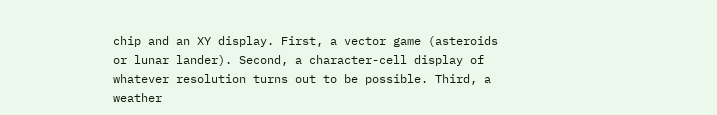chip and an XY display. First, a vector game (asteroids or lunar lander). Second, a character-cell display of whatever resolution turns out to be possible. Third, a weather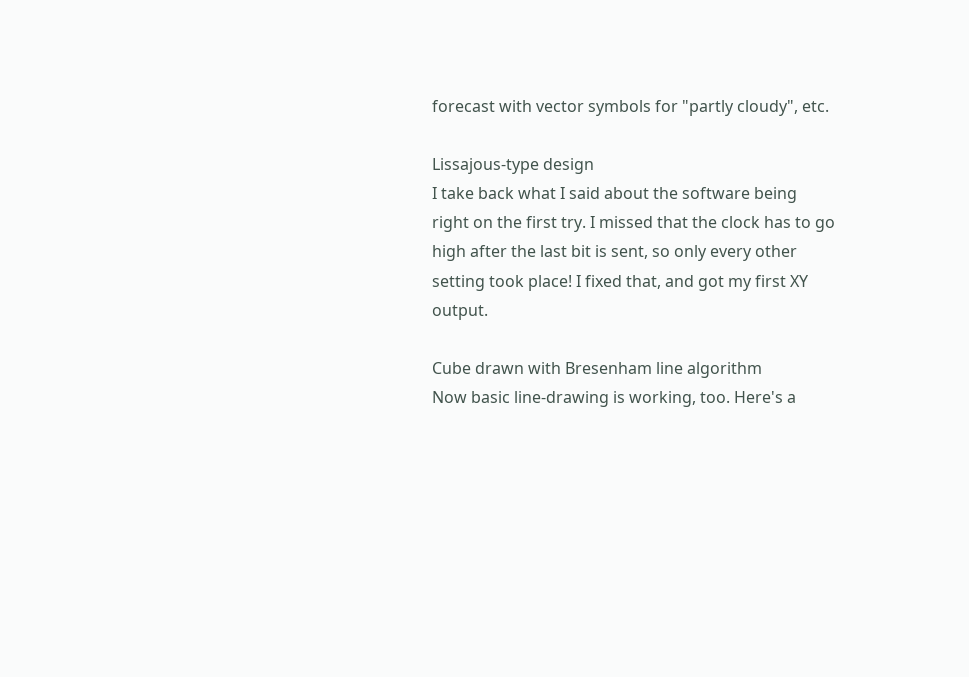forecast with vector symbols for "partly cloudy", etc.

Lissajous-type design
I take back what I said about the software being right on the first try. I missed that the clock has to go high after the last bit is sent, so only every other setting took place! I fixed that, and got my first XY output.

Cube drawn with Bresenham line algorithm
Now basic line-drawing is working, too. Here's a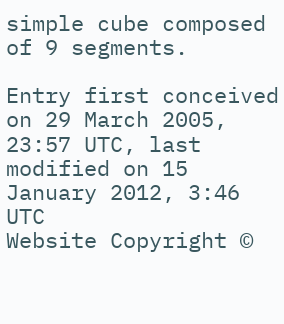simple cube composed of 9 segments.

Entry first conceived on 29 March 2005, 23:57 UTC, last modified on 15 January 2012, 3:46 UTC
Website Copyright ©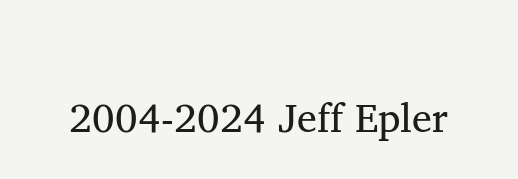2004-2024 Jeff Epler